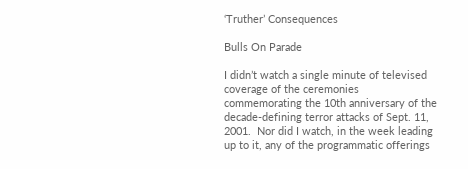‘Truther’ Consequences

Bulls On Parade

I didn’t watch a single minute of televised coverage of the ceremonies commemorating the 10th anniversary of the decade-defining terror attacks of Sept. 11, 2001.  Nor did I watch, in the week leading up to it, any of the programmatic offerings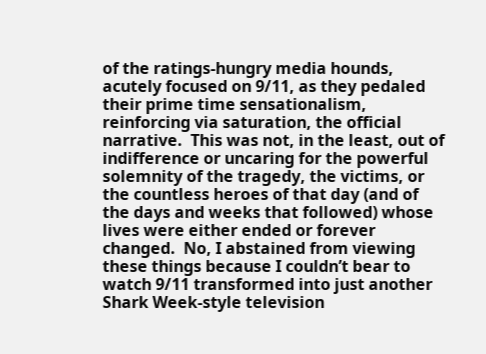of the ratings-hungry media hounds, acutely focused on 9/11, as they pedaled their prime time sensationalism, reinforcing via saturation, the official narrative.  This was not, in the least, out of indifference or uncaring for the powerful solemnity of the tragedy, the victims, or the countless heroes of that day (and of the days and weeks that followed) whose lives were either ended or forever changed.  No, I abstained from viewing these things because I couldn’t bear to watch 9/11 transformed into just another Shark Week-style television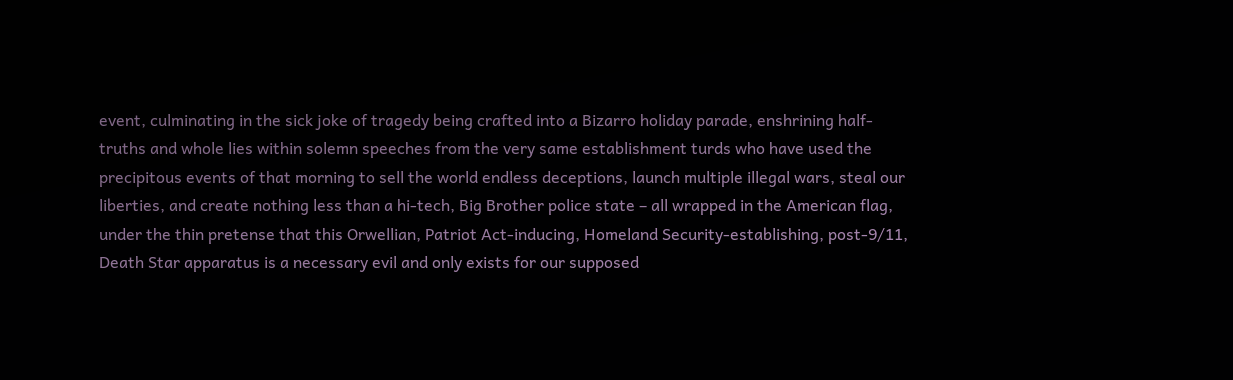event, culminating in the sick joke of tragedy being crafted into a Bizarro holiday parade, enshrining half-truths and whole lies within solemn speeches from the very same establishment turds who have used the precipitous events of that morning to sell the world endless deceptions, launch multiple illegal wars, steal our liberties, and create nothing less than a hi-tech, Big Brother police state – all wrapped in the American flag, under the thin pretense that this Orwellian, Patriot Act-inducing, Homeland Security-establishing, post-9/11, Death Star apparatus is a necessary evil and only exists for our supposed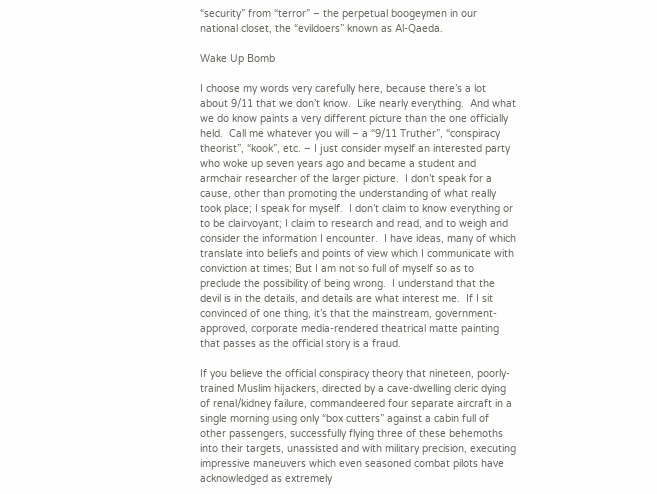“security” from “terror” – the perpetual boogeymen in our national closet, the “evildoers” known as Al-Qaeda.

Wake Up Bomb

I choose my words very carefully here, because there’s a lot about 9/11 that we don’t know.  Like nearly everything.  And what we do know paints a very different picture than the one officially held.  Call me whatever you will – a “9/11 Truther”, “conspiracy theorist”, “kook”, etc. – I just consider myself an interested party who woke up seven years ago and became a student and armchair researcher of the larger picture.  I don’t speak for a cause, other than promoting the understanding of what really took place; I speak for myself.  I don’t claim to know everything or to be clairvoyant; I claim to research and read, and to weigh and consider the information I encounter.  I have ideas, many of which translate into beliefs and points of view which I communicate with conviction at times; But I am not so full of myself so as to preclude the possibility of being wrong.  I understand that the devil is in the details, and details are what interest me.  If I sit convinced of one thing, it’s that the mainstream, government-approved, corporate media-rendered theatrical matte painting that passes as the official story is a fraud.

If you believe the official conspiracy theory that nineteen, poorly-trained Muslim hijackers, directed by a cave-dwelling cleric dying of renal/kidney failure, commandeered four separate aircraft in a single morning using only “box cutters” against a cabin full of other passengers, successfully flying three of these behemoths into their targets, unassisted and with military precision, executing impressive maneuvers which even seasoned combat pilots have acknowledged as extremely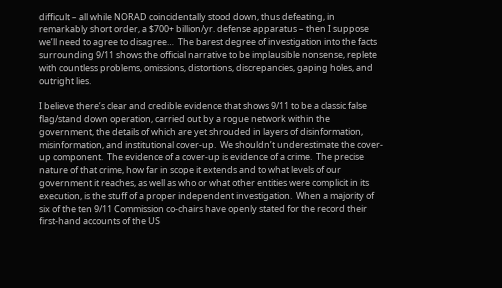difficult – all while NORAD coincidentally stood down, thus defeating, in remarkably short order, a $700+ billion/yr. defense apparatus – then I suppose we’ll need to agree to disagree…  The barest degree of investigation into the facts surrounding 9/11 shows the official narrative to be implausible nonsense, replete with countless problems, omissions, distortions, discrepancies, gaping holes, and outright lies.

I believe there’s clear and credible evidence that shows 9/11 to be a classic false flag/stand down operation, carried out by a rogue network within the government, the details of which are yet shrouded in layers of disinformation, misinformation, and institutional cover-up.  We shouldn’t underestimate the cover-up component.  The evidence of a cover-up is evidence of a crime.  The precise nature of that crime, how far in scope it extends and to what levels of our government it reaches, as well as who or what other entities were complicit in its execution, is the stuff of a proper independent investigation.  When a majority of six of the ten 9/11 Commission co-chairs have openly stated for the record their first-hand accounts of the US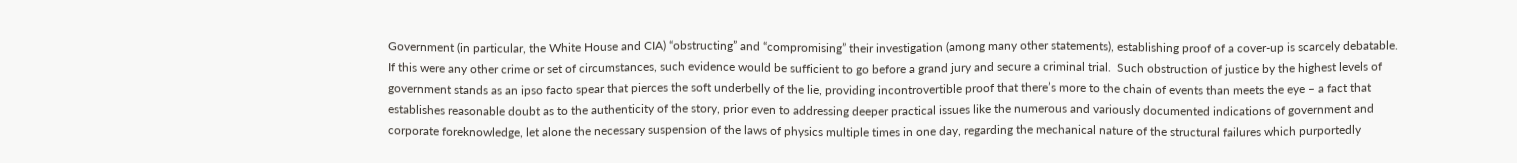Government (in particular, the White House and CIA) “obstructing” and “compromising” their investigation (among many other statements), establishing proof of a cover-up is scarcely debatable.  If this were any other crime or set of circumstances, such evidence would be sufficient to go before a grand jury and secure a criminal trial.  Such obstruction of justice by the highest levels of government stands as an ipso facto spear that pierces the soft underbelly of the lie, providing incontrovertible proof that there’s more to the chain of events than meets the eye – a fact that establishes reasonable doubt as to the authenticity of the story, prior even to addressing deeper practical issues like the numerous and variously documented indications of government and corporate foreknowledge, let alone the necessary suspension of the laws of physics multiple times in one day, regarding the mechanical nature of the structural failures which purportedly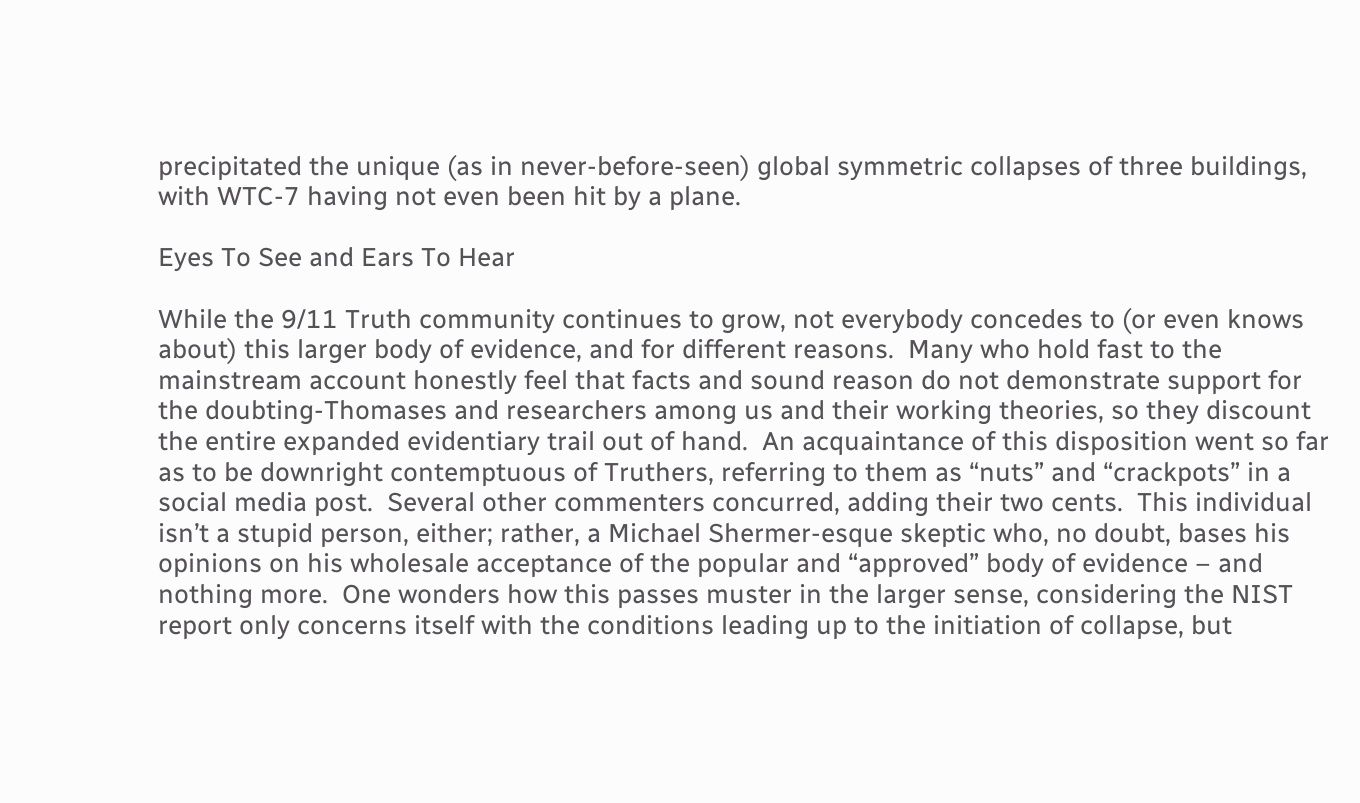precipitated the unique (as in never-before-seen) global symmetric collapses of three buildings, with WTC-7 having not even been hit by a plane.

Eyes To See and Ears To Hear

While the 9/11 Truth community continues to grow, not everybody concedes to (or even knows about) this larger body of evidence, and for different reasons.  Many who hold fast to the mainstream account honestly feel that facts and sound reason do not demonstrate support for the doubting-Thomases and researchers among us and their working theories, so they discount the entire expanded evidentiary trail out of hand.  An acquaintance of this disposition went so far as to be downright contemptuous of Truthers, referring to them as “nuts” and “crackpots” in a social media post.  Several other commenters concurred, adding their two cents.  This individual isn’t a stupid person, either; rather, a Michael Shermer-esque skeptic who, no doubt, bases his opinions on his wholesale acceptance of the popular and “approved” body of evidence – and nothing more.  One wonders how this passes muster in the larger sense, considering the NIST report only concerns itself with the conditions leading up to the initiation of collapse, but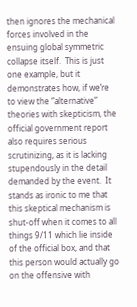then ignores the mechanical forces involved in the ensuing global symmetric collapse itself.  This is just one example, but it demonstrates how, if we’re to view the “alternative” theories with skepticism, the official government report also requires serious scrutinizing, as it is lacking stupendously in the detail demanded by the event.  It stands as ironic to me that this skeptical mechanism is shut-off when it comes to all things 9/11 which lie inside of the official box, and that this person would actually go on the offensive with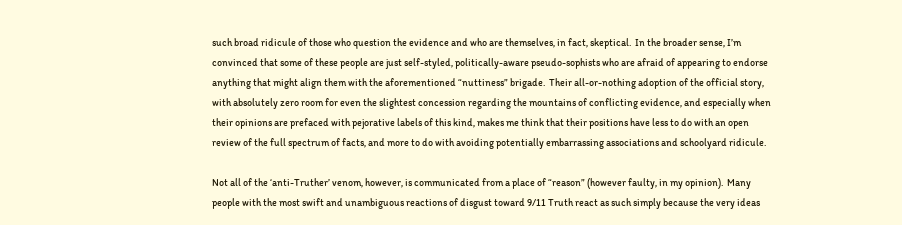such broad ridicule of those who question the evidence and who are themselves, in fact, skeptical.  In the broader sense, I’m convinced that some of these people are just self-styled, politically-aware pseudo-sophists who are afraid of appearing to endorse anything that might align them with the aforementioned “nuttiness” brigade.  Their all-or-nothing adoption of the official story, with absolutely zero room for even the slightest concession regarding the mountains of conflicting evidence, and especially when their opinions are prefaced with pejorative labels of this kind, makes me think that their positions have less to do with an open review of the full spectrum of facts, and more to do with avoiding potentially embarrassing associations and schoolyard ridicule.

Not all of the ‘anti-Truther’ venom, however, is communicated from a place of “reason” (however faulty, in my opinion).  Many people with the most swift and unambiguous reactions of disgust toward 9/11 Truth react as such simply because the very ideas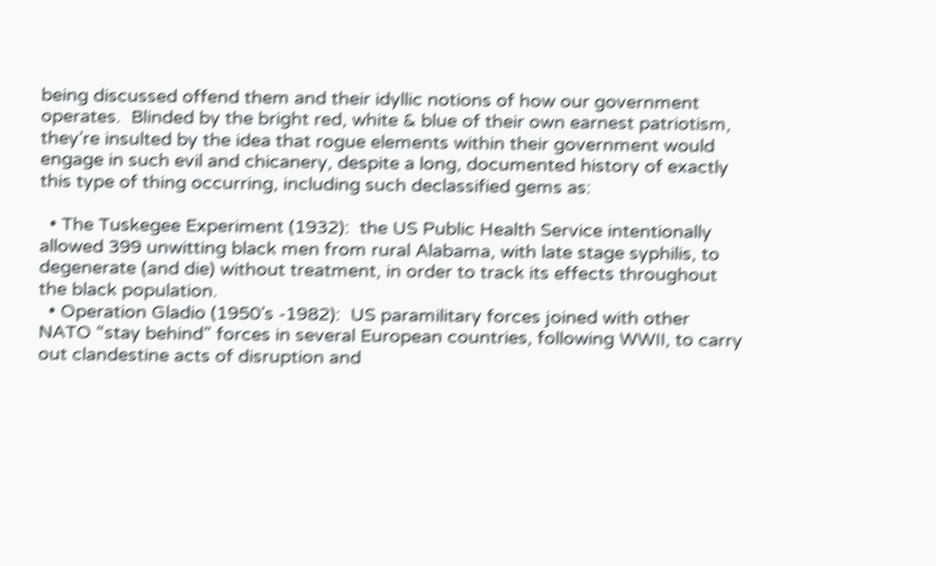being discussed offend them and their idyllic notions of how our government operates.  Blinded by the bright red, white & blue of their own earnest patriotism, they’re insulted by the idea that rogue elements within their government would engage in such evil and chicanery, despite a long, documented history of exactly this type of thing occurring, including such declassified gems as:

  • The Tuskegee Experiment (1932):  the US Public Health Service intentionally allowed 399 unwitting black men from rural Alabama, with late stage syphilis, to degenerate (and die) without treatment, in order to track its effects throughout the black population.
  • Operation Gladio (1950’s -1982):  US paramilitary forces joined with other NATO “stay behind” forces in several European countries, following WWII, to carry out clandestine acts of disruption and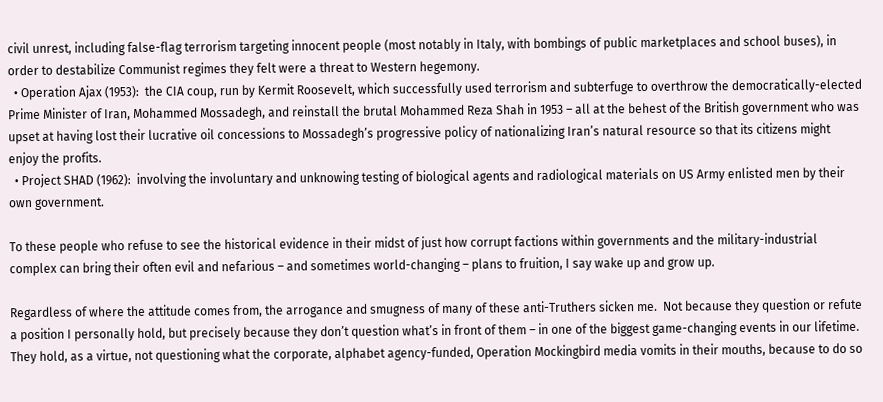civil unrest, including false-flag terrorism targeting innocent people (most notably in Italy, with bombings of public marketplaces and school buses), in order to destabilize Communist regimes they felt were a threat to Western hegemony.
  • Operation Ajax (1953):  the CIA coup, run by Kermit Roosevelt, which successfully used terrorism and subterfuge to overthrow the democratically-elected Prime Minister of Iran, Mohammed Mossadegh, and reinstall the brutal Mohammed Reza Shah in 1953 – all at the behest of the British government who was upset at having lost their lucrative oil concessions to Mossadegh’s progressive policy of nationalizing Iran’s natural resource so that its citizens might enjoy the profits.
  • Project SHAD (1962):  involving the involuntary and unknowing testing of biological agents and radiological materials on US Army enlisted men by their own government.

To these people who refuse to see the historical evidence in their midst of just how corrupt factions within governments and the military-industrial complex can bring their often evil and nefarious – and sometimes world-changing – plans to fruition, I say wake up and grow up.

Regardless of where the attitude comes from, the arrogance and smugness of many of these anti-Truthers sicken me.  Not because they question or refute a position I personally hold, but precisely because they don’t question what’s in front of them – in one of the biggest game-changing events in our lifetime.  They hold, as a virtue, not questioning what the corporate, alphabet agency-funded, Operation Mockingbird media vomits in their mouths, because to do so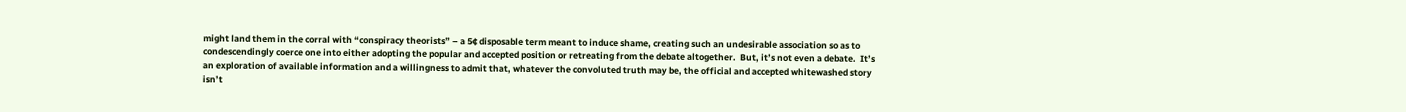might land them in the corral with “conspiracy theorists” – a 5¢ disposable term meant to induce shame, creating such an undesirable association so as to condescendingly coerce one into either adopting the popular and accepted position or retreating from the debate altogether.  But, it’s not even a debate.  It’s an exploration of available information and a willingness to admit that, whatever the convoluted truth may be, the official and accepted whitewashed story isn’t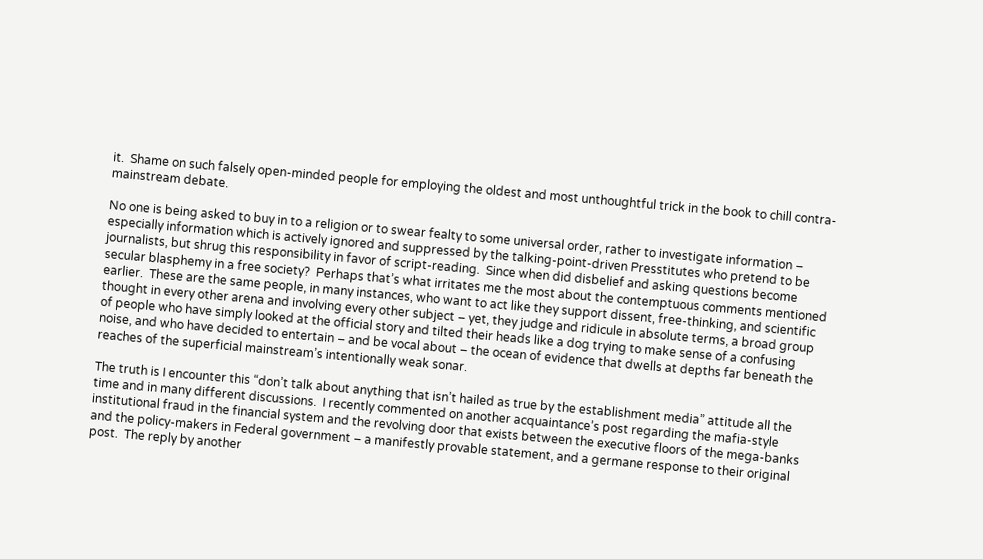it.  Shame on such falsely open-minded people for employing the oldest and most unthoughtful trick in the book to chill contra-mainstream debate.

No one is being asked to buy in to a religion or to swear fealty to some universal order, rather to investigate information – especially information which is actively ignored and suppressed by the talking-point-driven Presstitutes who pretend to be journalists, but shrug this responsibility in favor of script-reading.  Since when did disbelief and asking questions become secular blasphemy in a free society?  Perhaps that’s what irritates me the most about the contemptuous comments mentioned earlier.  These are the same people, in many instances, who want to act like they support dissent, free-thinking, and scientific thought in every other arena and involving every other subject – yet, they judge and ridicule in absolute terms, a broad group of people who have simply looked at the official story and tilted their heads like a dog trying to make sense of a confusing noise, and who have decided to entertain – and be vocal about – the ocean of evidence that dwells at depths far beneath the reaches of the superficial mainstream’s intentionally weak sonar.

The truth is I encounter this “don’t talk about anything that isn’t hailed as true by the establishment media” attitude all the time and in many different discussions.  I recently commented on another acquaintance’s post regarding the mafia-style institutional fraud in the financial system and the revolving door that exists between the executive floors of the mega-banks and the policy-makers in Federal government – a manifestly provable statement, and a germane response to their original post.  The reply by another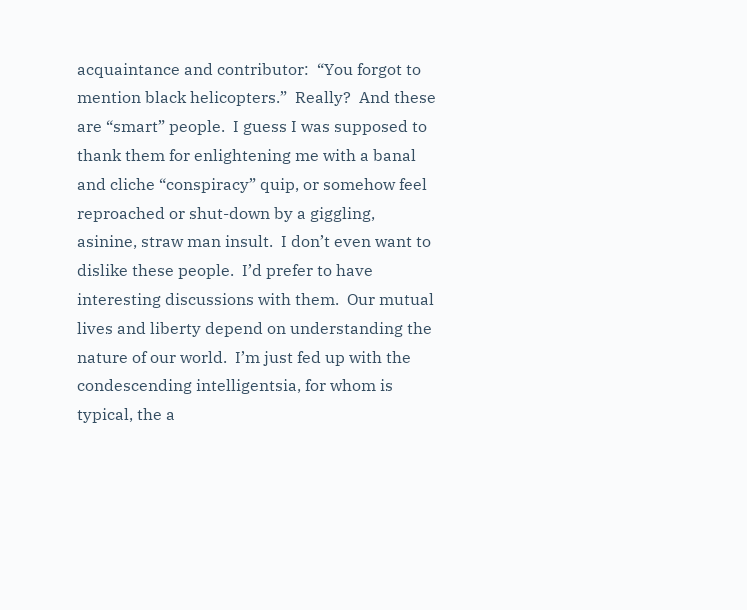acquaintance and contributor:  “You forgot to mention black helicopters.”  Really?  And these are “smart” people.  I guess I was supposed to thank them for enlightening me with a banal and cliche “conspiracy” quip, or somehow feel reproached or shut-down by a giggling, asinine, straw man insult.  I don’t even want to dislike these people.  I’d prefer to have interesting discussions with them.  Our mutual lives and liberty depend on understanding the nature of our world.  I’m just fed up with the condescending intelligentsia, for whom is typical, the a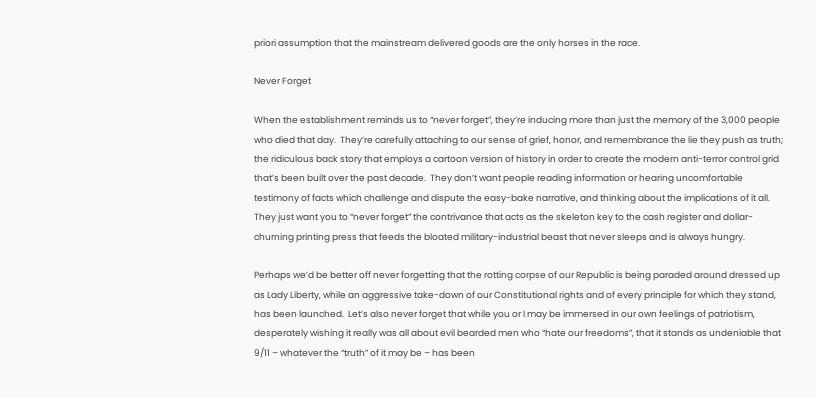priori assumption that the mainstream delivered goods are the only horses in the race.

Never Forget

When the establishment reminds us to “never forget”, they’re inducing more than just the memory of the 3,000 people who died that day.  They’re carefully attaching to our sense of grief, honor, and remembrance the lie they push as truth; the ridiculous back story that employs a cartoon version of history in order to create the modern anti-terror control grid that’s been built over the past decade.  They don’t want people reading information or hearing uncomfortable testimony of facts which challenge and dispute the easy-bake narrative, and thinking about the implications of it all.  They just want you to “never forget” the contrivance that acts as the skeleton key to the cash register and dollar-churning printing press that feeds the bloated military-industrial beast that never sleeps and is always hungry.

Perhaps we’d be better off never forgetting that the rotting corpse of our Republic is being paraded around dressed up as Lady Liberty, while an aggressive take-down of our Constitutional rights and of every principle for which they stand, has been launched.  Let’s also never forget that while you or I may be immersed in our own feelings of patriotism, desperately wishing it really was all about evil bearded men who “hate our freedoms”, that it stands as undeniable that 9/11 – whatever the “truth” of it may be – has been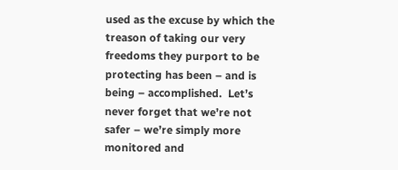used as the excuse by which the treason of taking our very freedoms they purport to be protecting has been – and is being – accomplished.  Let’s never forget that we’re not safer – we’re simply more monitored and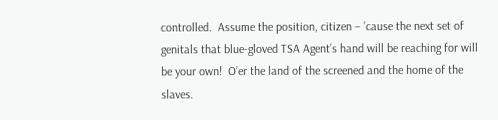controlled.  Assume the position, citizen – ’cause the next set of genitals that blue-gloved TSA Agent’s hand will be reaching for will be your own!  O’er the land of the screened and the home of the slaves.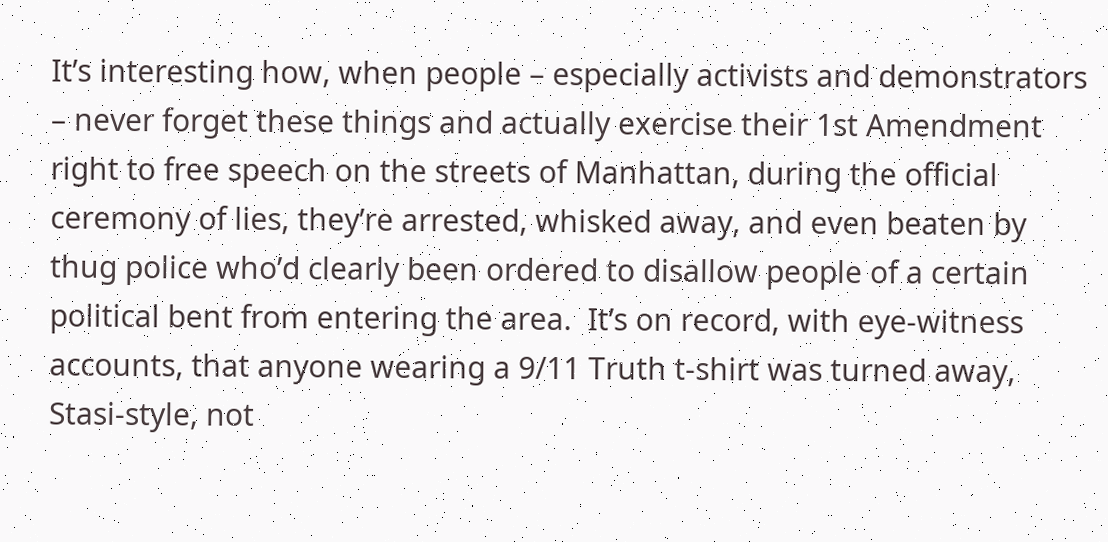It’s interesting how, when people – especially activists and demonstrators – never forget these things and actually exercise their 1st Amendment right to free speech on the streets of Manhattan, during the official ceremony of lies, they’re arrested, whisked away, and even beaten by thug police who’d clearly been ordered to disallow people of a certain political bent from entering the area.  It’s on record, with eye-witness accounts, that anyone wearing a 9/11 Truth t-shirt was turned away, Stasi-style, not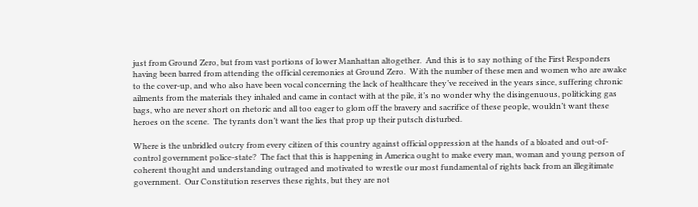just from Ground Zero, but from vast portions of lower Manhattan altogether.  And this is to say nothing of the First Responders having been barred from attending the official ceremonies at Ground Zero.  With the number of these men and women who are awake to the cover-up, and who also have been vocal concerning the lack of healthcare they’ve received in the years since, suffering chronic ailments from the materials they inhaled and came in contact with at the pile, it’s no wonder why the disingenuous, politicking gas bags, who are never short on rhetoric and all too eager to glom off the bravery and sacrifice of these people, wouldn’t want these heroes on the scene.  The tyrants don’t want the lies that prop up their putsch disturbed.

Where is the unbridled outcry from every citizen of this country against official oppression at the hands of a bloated and out-of-control government police-state?  The fact that this is happening in America ought to make every man, woman and young person of coherent thought and understanding outraged and motivated to wrestle our most fundamental of rights back from an illegitimate government.  Our Constitution reserves these rights, but they are not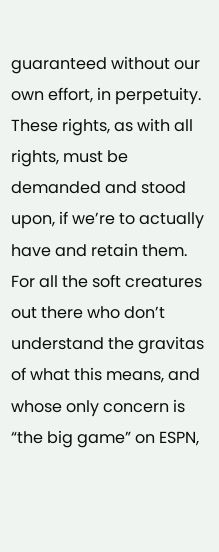guaranteed without our own effort, in perpetuity.  These rights, as with all rights, must be demanded and stood upon, if we’re to actually have and retain them. For all the soft creatures out there who don’t understand the gravitas of what this means, and whose only concern is “the big game” on ESPN,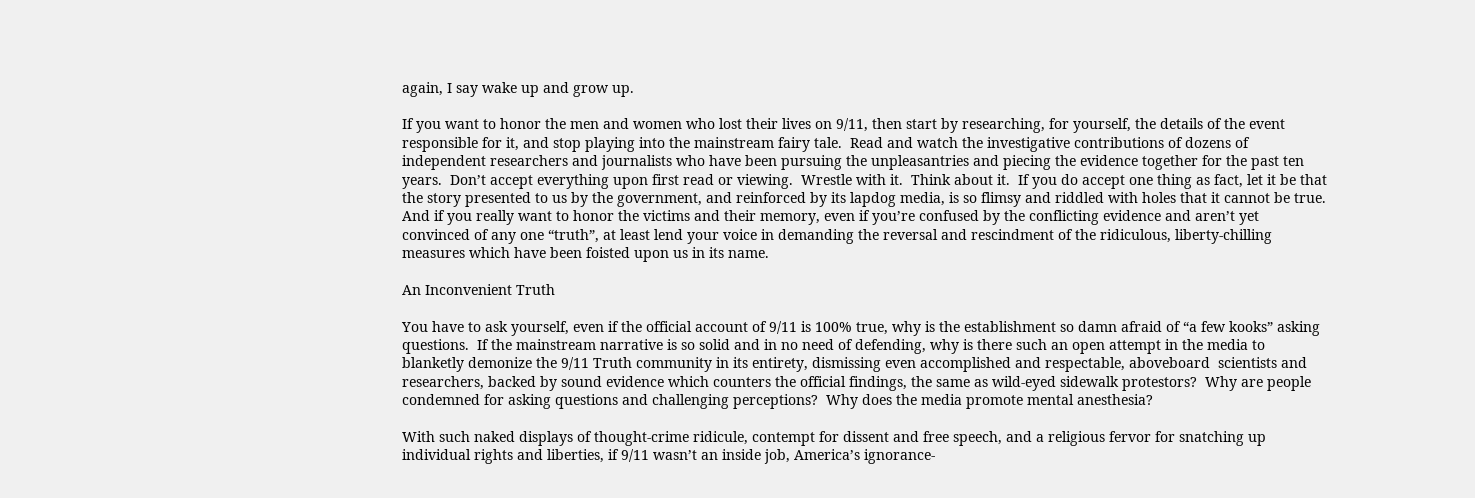again, I say wake up and grow up.

If you want to honor the men and women who lost their lives on 9/11, then start by researching, for yourself, the details of the event responsible for it, and stop playing into the mainstream fairy tale.  Read and watch the investigative contributions of dozens of independent researchers and journalists who have been pursuing the unpleasantries and piecing the evidence together for the past ten years.  Don’t accept everything upon first read or viewing.  Wrestle with it.  Think about it.  If you do accept one thing as fact, let it be that the story presented to us by the government, and reinforced by its lapdog media, is so flimsy and riddled with holes that it cannot be true. And if you really want to honor the victims and their memory, even if you’re confused by the conflicting evidence and aren’t yet convinced of any one “truth”, at least lend your voice in demanding the reversal and rescindment of the ridiculous, liberty-chilling measures which have been foisted upon us in its name.

An Inconvenient Truth

You have to ask yourself, even if the official account of 9/11 is 100% true, why is the establishment so damn afraid of “a few kooks” asking questions.  If the mainstream narrative is so solid and in no need of defending, why is there such an open attempt in the media to blanketly demonize the 9/11 Truth community in its entirety, dismissing even accomplished and respectable, aboveboard  scientists and researchers, backed by sound evidence which counters the official findings, the same as wild-eyed sidewalk protestors?  Why are people condemned for asking questions and challenging perceptions?  Why does the media promote mental anesthesia?

With such naked displays of thought-crime ridicule, contempt for dissent and free speech, and a religious fervor for snatching up individual rights and liberties, if 9/11 wasn’t an inside job, America’s ignorance-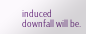induced downfall will be.